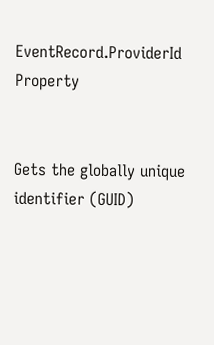EventRecord.ProviderId Property


Gets the globally unique identifier (GUID)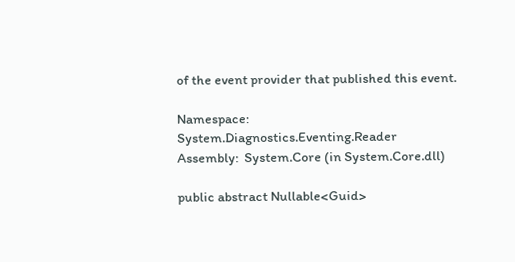of the event provider that published this event.

Namespace:   System.Diagnostics.Eventing.Reader
Assembly:  System.Core (in System.Core.dll)

public abstract Nullable<Guid>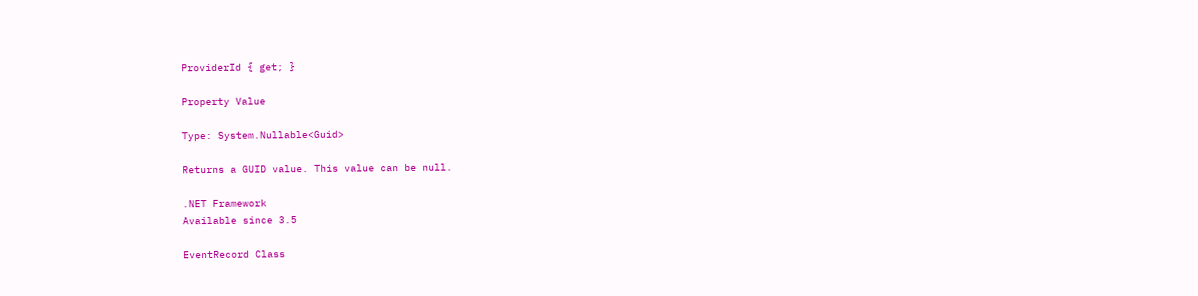ProviderId { get; }

Property Value

Type: System.Nullable<Guid>

Returns a GUID value. This value can be null.

.NET Framework
Available since 3.5

EventRecord Class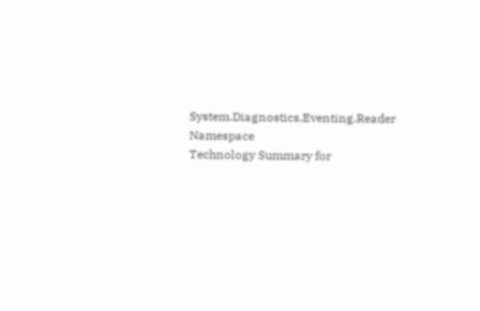System.Diagnostics.Eventing.Reader Namespace
Technology Summary for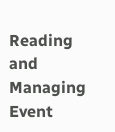Reading and Managing Event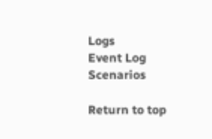Logs
Event Log Scenarios

Return to top